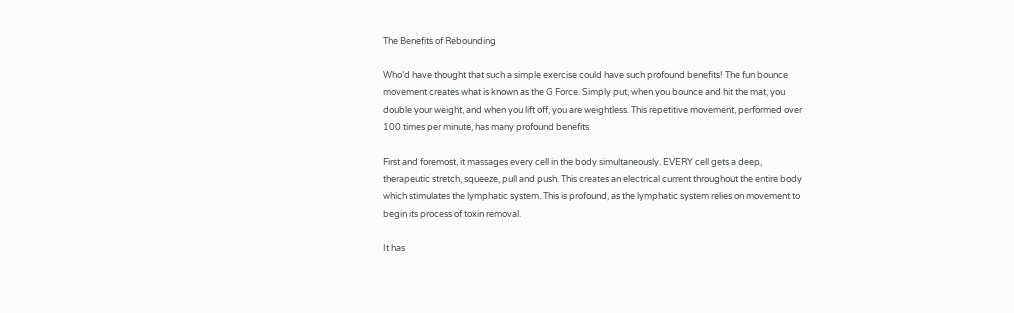The Benefits of Rebounding

Who’d have thought that such a simple exercise could have such profound benefits! The fun bounce movement creates what is known as the G Force. Simply put, when you bounce and hit the mat, you double your weight, and when you lift off, you are weightless. This repetitive movement, performed over 100 times per minute, has many profound benefits.

First and foremost, it massages every cell in the body simultaneously. EVERY cell gets a deep, therapeutic stretch, squeeze, pull and push. This creates an electrical current throughout the entire body which stimulates the lymphatic system. This is profound, as the lymphatic system relies on movement to begin its process of toxin removal.

It has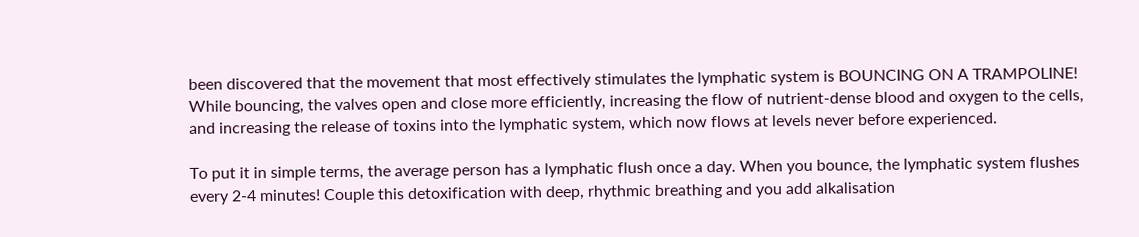been discovered that the movement that most effectively stimulates the lymphatic system is BOUNCING ON A TRAMPOLINE! While bouncing, the valves open and close more efficiently, increasing the flow of nutrient-dense blood and oxygen to the cells, and increasing the release of toxins into the lymphatic system, which now flows at levels never before experienced.

To put it in simple terms, the average person has a lymphatic flush once a day. When you bounce, the lymphatic system flushes every 2-4 minutes! Couple this detoxification with deep, rhythmic breathing and you add alkalisation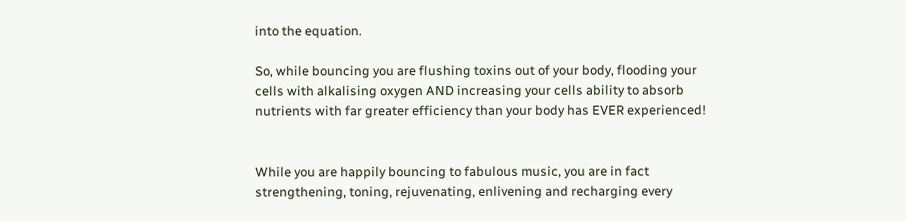into the equation.

So, while bouncing you are flushing toxins out of your body, flooding your cells with alkalising oxygen AND increasing your cells ability to absorb nutrients with far greater efficiency than your body has EVER experienced!


While you are happily bouncing to fabulous music, you are in fact strengthening, toning, rejuvenating, enlivening and recharging every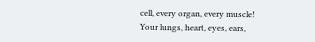cell, every organ, every muscle! Your lungs, heart, eyes, ears,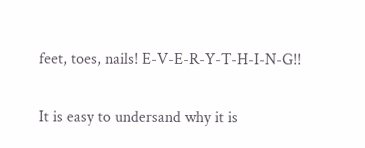feet, toes, nails! E-V-E-R-Y-T-H-I-N-G!!

It is easy to undersand why it is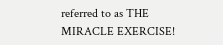referred to as THE MIRACLE EXERCISE!